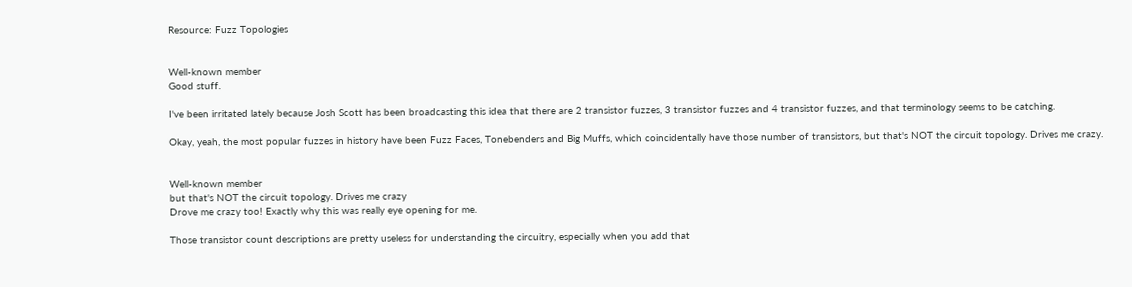Resource: Fuzz Topologies


Well-known member
Good stuff.

I've been irritated lately because Josh Scott has been broadcasting this idea that there are 2 transistor fuzzes, 3 transistor fuzzes and 4 transistor fuzzes, and that terminology seems to be catching.

Okay, yeah, the most popular fuzzes in history have been Fuzz Faces, Tonebenders and Big Muffs, which coincidentally have those number of transistors, but that's NOT the circuit topology. Drives me crazy.


Well-known member
but that's NOT the circuit topology. Drives me crazy
Drove me crazy too! Exactly why this was really eye opening for me.

Those transistor count descriptions are pretty useless for understanding the circuitry, especially when you add that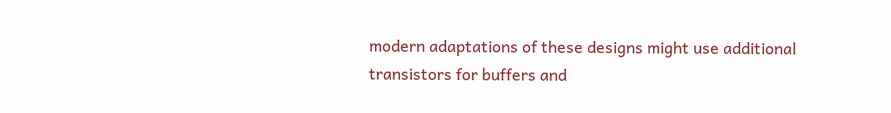modern adaptations of these designs might use additional transistors for buffers and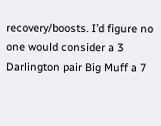recovery/boosts. I’d figure no one would consider a 3 Darlington pair Big Muff a 7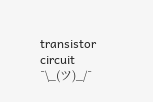transistor circuit ¯\_(ツ)_/¯